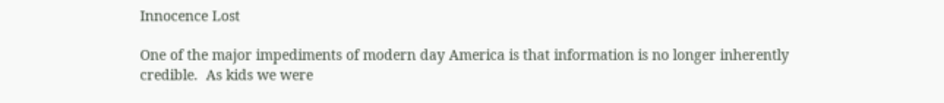Innocence Lost

One of the major impediments of modern day America is that information is no longer inherently credible.  As kids we were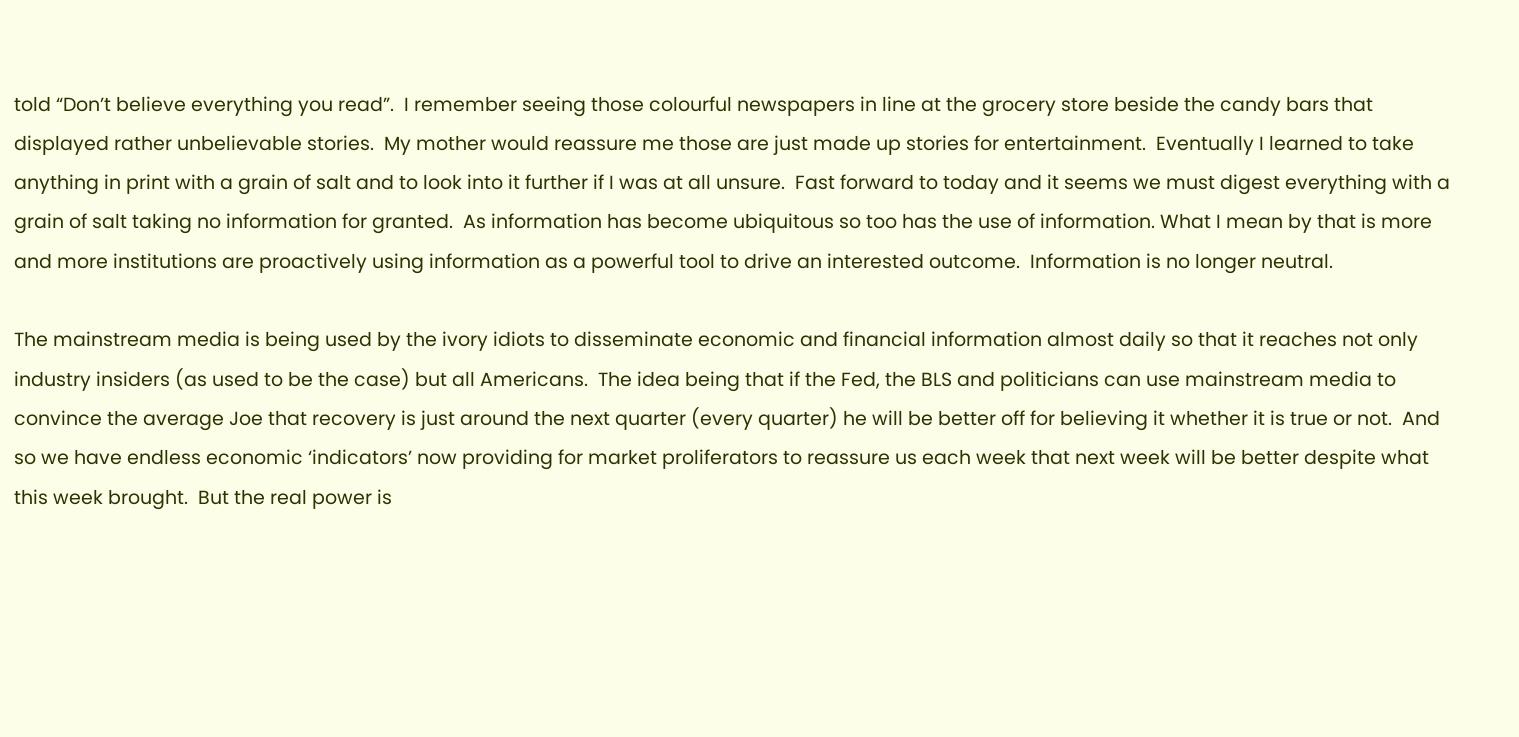told “Don’t believe everything you read”.  I remember seeing those colourful newspapers in line at the grocery store beside the candy bars that displayed rather unbelievable stories.  My mother would reassure me those are just made up stories for entertainment.  Eventually I learned to take anything in print with a grain of salt and to look into it further if I was at all unsure.  Fast forward to today and it seems we must digest everything with a grain of salt taking no information for granted.  As information has become ubiquitous so too has the use of information. What I mean by that is more and more institutions are proactively using information as a powerful tool to drive an interested outcome.  Information is no longer neutral.

The mainstream media is being used by the ivory idiots to disseminate economic and financial information almost daily so that it reaches not only industry insiders (as used to be the case) but all Americans.  The idea being that if the Fed, the BLS and politicians can use mainstream media to convince the average Joe that recovery is just around the next quarter (every quarter) he will be better off for believing it whether it is true or not.  And so we have endless economic ‘indicators’ now providing for market proliferators to reassure us each week that next week will be better despite what this week brought.  But the real power is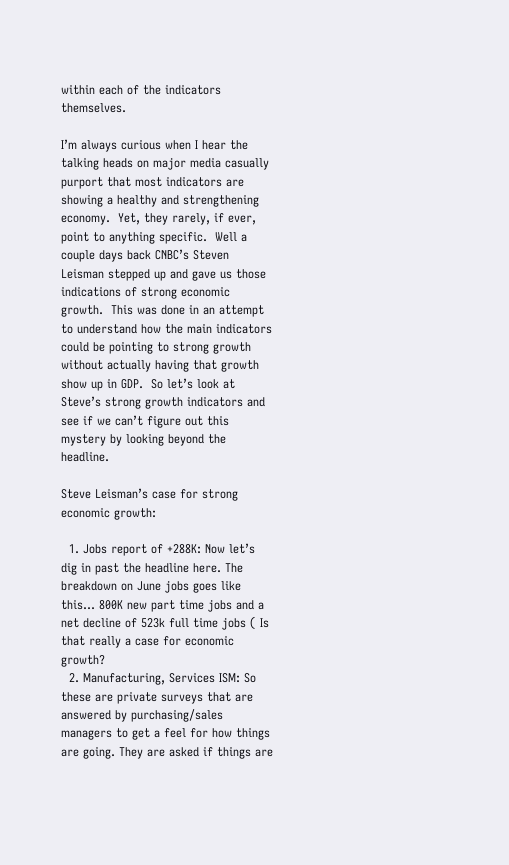within each of the indicators themselves.

I’m always curious when I hear the talking heads on major media casually purport that most indicators are showing a healthy and strengthening economy.  Yet, they rarely, if ever, point to anything specific.  Well a couple days back CNBC’s Steven Leisman stepped up and gave us those indications of strong economic growth.  This was done in an attempt to understand how the main indicators could be pointing to strong growth without actually having that growth show up in GDP.  So let’s look at Steve’s strong growth indicators and see if we can’t figure out this mystery by looking beyond the headline.

Steve Leisman’s case for strong economic growth:

  1. Jobs report of +288K: Now let’s dig in past the headline here. The breakdown on June jobs goes like this… 800K new part time jobs and a net decline of 523k full time jobs ( Is that really a case for economic growth?
  2. Manufacturing, Services ISM: So these are private surveys that are answered by purchasing/sales managers to get a feel for how things are going. They are asked if things are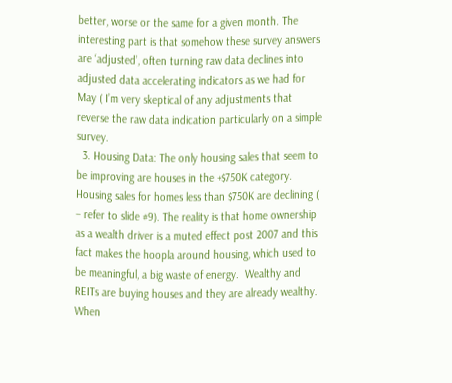better, worse or the same for a given month. The interesting part is that somehow these survey answers are ‘adjusted’, often turning raw data declines into adjusted data accelerating indicators as we had for May ( I’m very skeptical of any adjustments that reverse the raw data indication particularly on a simple survey.
  3. Housing Data: The only housing sales that seem to be improving are houses in the +$750K category. Housing sales for homes less than $750K are declining ( – refer to slide #9). The reality is that home ownership as a wealth driver is a muted effect post 2007 and this fact makes the hoopla around housing, which used to be meaningful, a big waste of energy.  Wealthy and REITs are buying houses and they are already wealthy.  When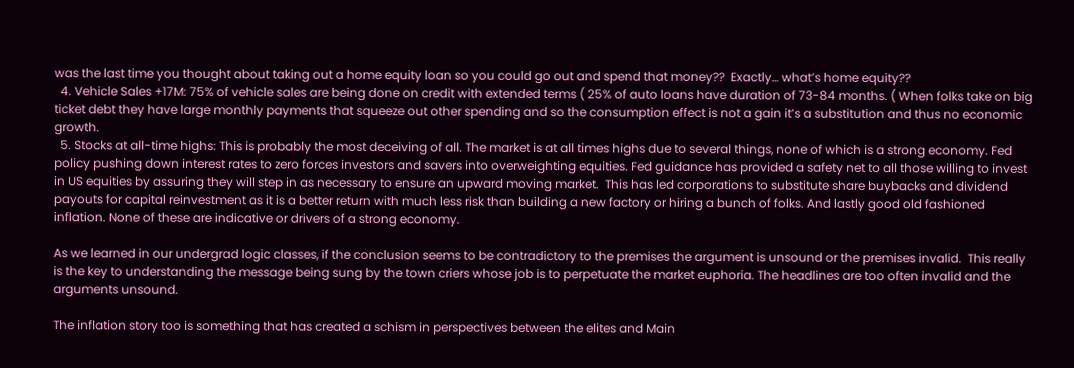was the last time you thought about taking out a home equity loan so you could go out and spend that money??  Exactly… what’s home equity??
  4. Vehicle Sales +17M: 75% of vehicle sales are being done on credit with extended terms ( 25% of auto loans have duration of 73-84 months. ( When folks take on big ticket debt they have large monthly payments that squeeze out other spending and so the consumption effect is not a gain it’s a substitution and thus no economic growth.
  5. Stocks at all-time highs: This is probably the most deceiving of all. The market is at all times highs due to several things, none of which is a strong economy. Fed policy pushing down interest rates to zero forces investors and savers into overweighting equities. Fed guidance has provided a safety net to all those willing to invest in US equities by assuring they will step in as necessary to ensure an upward moving market.  This has led corporations to substitute share buybacks and dividend payouts for capital reinvestment as it is a better return with much less risk than building a new factory or hiring a bunch of folks. And lastly good old fashioned inflation. None of these are indicative or drivers of a strong economy.

As we learned in our undergrad logic classes, if the conclusion seems to be contradictory to the premises the argument is unsound or the premises invalid.  This really is the key to understanding the message being sung by the town criers whose job is to perpetuate the market euphoria. The headlines are too often invalid and the arguments unsound.

The inflation story too is something that has created a schism in perspectives between the elites and Main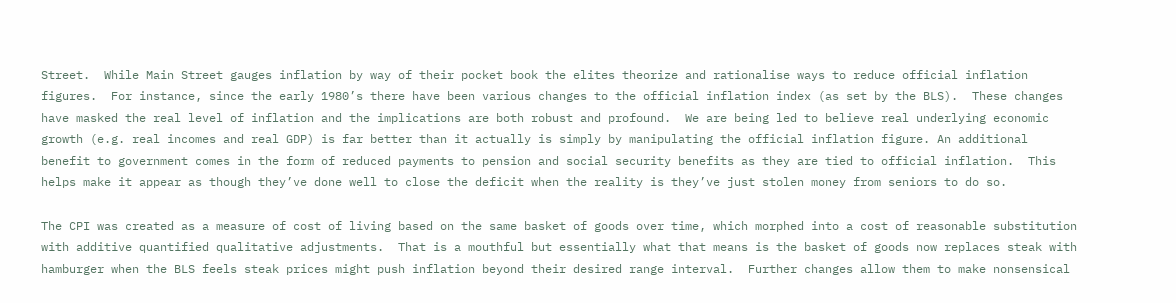Street.  While Main Street gauges inflation by way of their pocket book the elites theorize and rationalise ways to reduce official inflation figures.  For instance, since the early 1980’s there have been various changes to the official inflation index (as set by the BLS).  These changes have masked the real level of inflation and the implications are both robust and profound.  We are being led to believe real underlying economic growth (e.g. real incomes and real GDP) is far better than it actually is simply by manipulating the official inflation figure. An additional benefit to government comes in the form of reduced payments to pension and social security benefits as they are tied to official inflation.  This helps make it appear as though they’ve done well to close the deficit when the reality is they’ve just stolen money from seniors to do so.

The CPI was created as a measure of cost of living based on the same basket of goods over time, which morphed into a cost of reasonable substitution with additive quantified qualitative adjustments.  That is a mouthful but essentially what that means is the basket of goods now replaces steak with hamburger when the BLS feels steak prices might push inflation beyond their desired range interval.  Further changes allow them to make nonsensical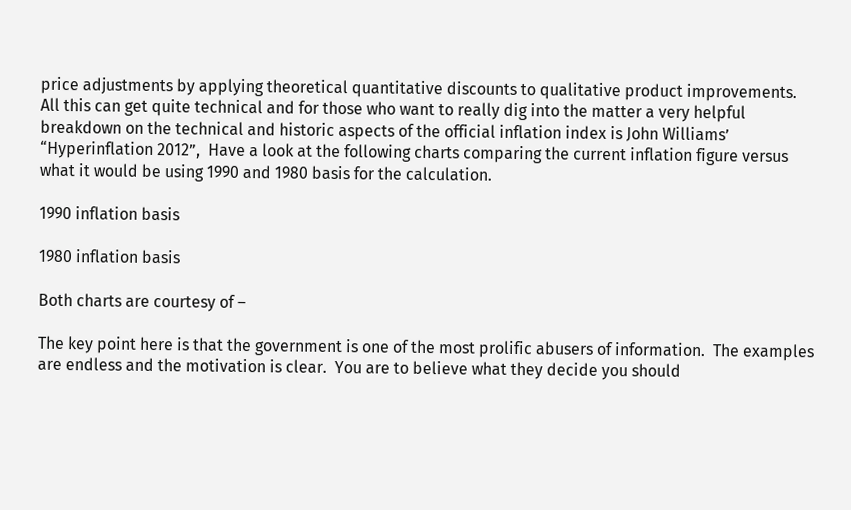price adjustments by applying theoretical quantitative discounts to qualitative product improvements.  All this can get quite technical and for those who want to really dig into the matter a very helpful breakdown on the technical and historic aspects of the official inflation index is John Williams’ “Hyperinflation 2012”,  Have a look at the following charts comparing the current inflation figure versus what it would be using 1990 and 1980 basis for the calculation.

1990 inflation basis

1980 inflation basis

Both charts are courtesy of –

The key point here is that the government is one of the most prolific abusers of information.  The examples are endless and the motivation is clear.  You are to believe what they decide you should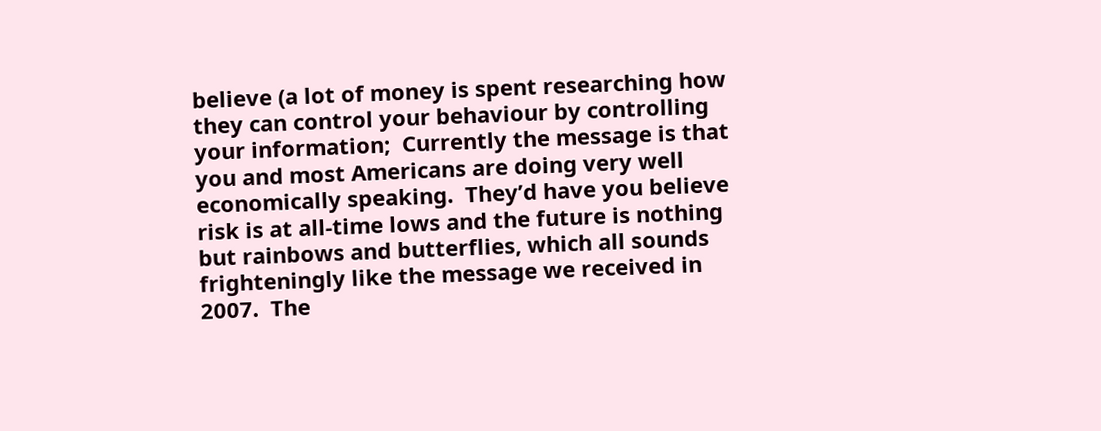believe (a lot of money is spent researching how they can control your behaviour by controlling your information;  Currently the message is that you and most Americans are doing very well economically speaking.  They’d have you believe risk is at all-time lows and the future is nothing but rainbows and butterflies, which all sounds frighteningly like the message we received in 2007.  The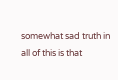somewhat sad truth in all of this is that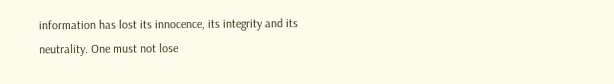information has lost its innocence, its integrity and its neutrality. One must not lose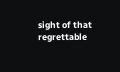sight of that regrettable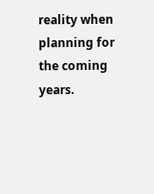reality when planning for the coming years.